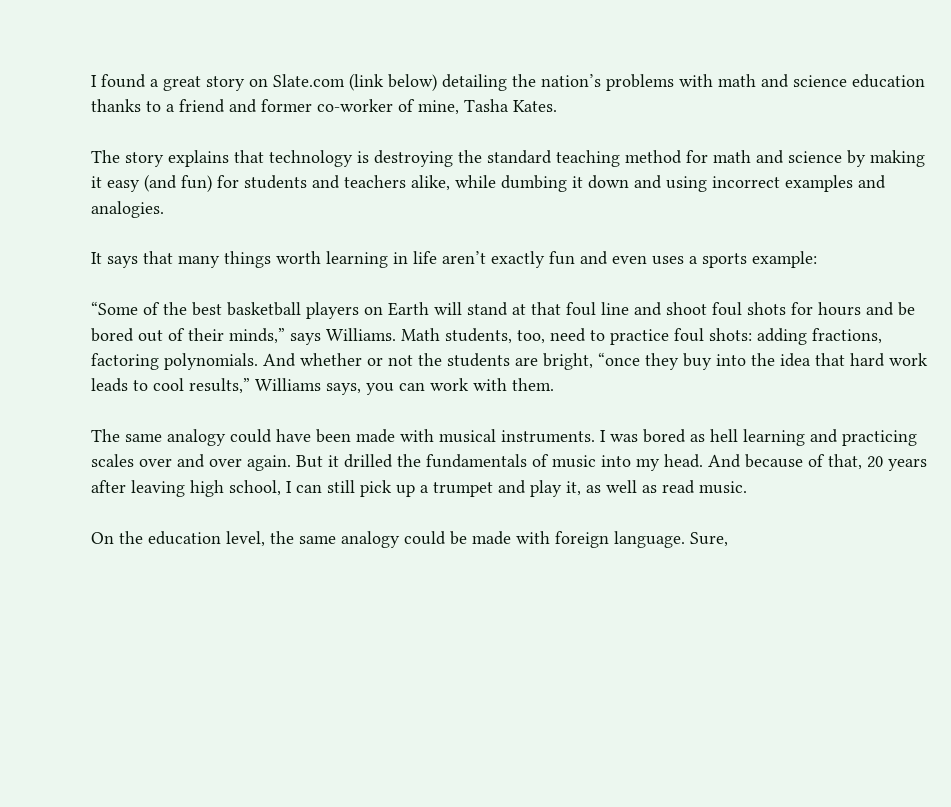I found a great story on Slate.com (link below) detailing the nation’s problems with math and science education thanks to a friend and former co-worker of mine, Tasha Kates.

The story explains that technology is destroying the standard teaching method for math and science by making it easy (and fun) for students and teachers alike, while dumbing it down and using incorrect examples and analogies.

It says that many things worth learning in life aren’t exactly fun and even uses a sports example:

“Some of the best basketball players on Earth will stand at that foul line and shoot foul shots for hours and be bored out of their minds,” says Williams. Math students, too, need to practice foul shots: adding fractions, factoring polynomials. And whether or not the students are bright, “once they buy into the idea that hard work leads to cool results,” Williams says, you can work with them.

The same analogy could have been made with musical instruments. I was bored as hell learning and practicing scales over and over again. But it drilled the fundamentals of music into my head. And because of that, 20 years after leaving high school, I can still pick up a trumpet and play it, as well as read music.

On the education level, the same analogy could be made with foreign language. Sure,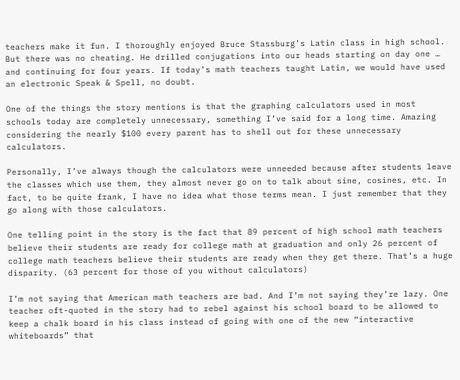teachers make it fun. I thoroughly enjoyed Bruce Stassburg’s Latin class in high school. But there was no cheating. He drilled conjugations into our heads starting on day one … and continuing for four years. If today’s math teachers taught Latin, we would have used an electronic Speak & Spell, no doubt.

One of the things the story mentions is that the graphing calculators used in most schools today are completely unnecessary, something I’ve said for a long time. Amazing considering the nearly $100 every parent has to shell out for these unnecessary calculators.

Personally, I’ve always though the calculators were unneeded because after students leave the classes which use them, they almost never go on to talk about sine, cosines, etc. In fact, to be quite frank, I have no idea what those terms mean. I just remember that they go along with those calculators.

One telling point in the story is the fact that 89 percent of high school math teachers believe their students are ready for college math at graduation and only 26 percent of college math teachers believe their students are ready when they get there. That’s a huge disparity. (63 percent for those of you without calculators)

I’m not saying that American math teachers are bad. And I’m not saying they’re lazy. One teacher oft-quoted in the story had to rebel against his school board to be allowed to keep a chalk board in his class instead of going with one of the new “interactive whiteboards” that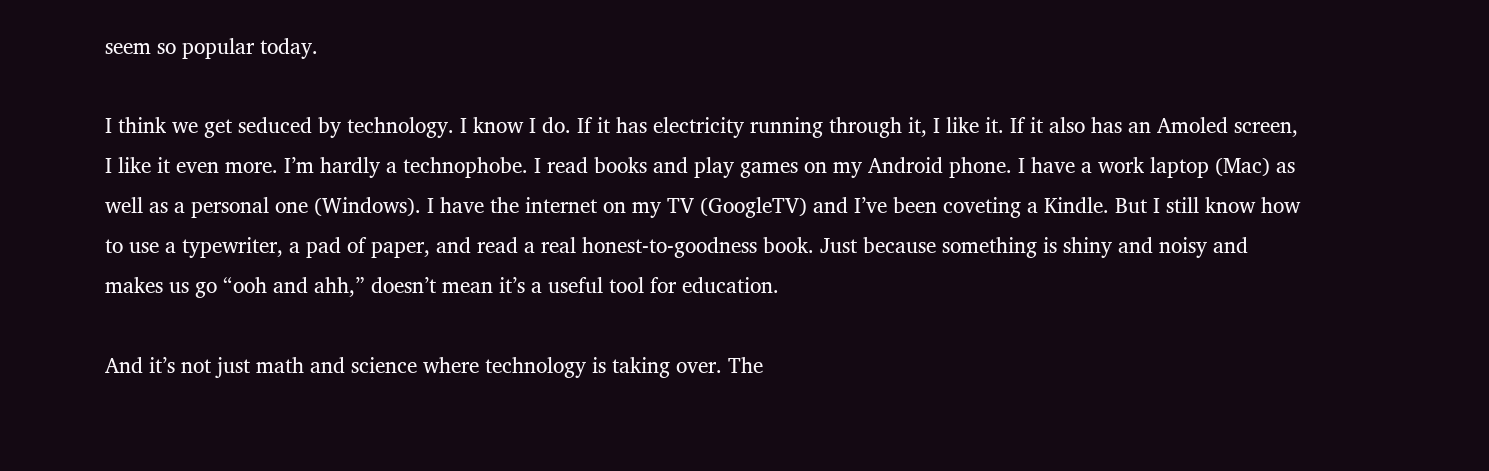seem so popular today.

I think we get seduced by technology. I know I do. If it has electricity running through it, I like it. If it also has an Amoled screen, I like it even more. I’m hardly a technophobe. I read books and play games on my Android phone. I have a work laptop (Mac) as well as a personal one (Windows). I have the internet on my TV (GoogleTV) and I’ve been coveting a Kindle. But I still know how to use a typewriter, a pad of paper, and read a real honest-to-goodness book. Just because something is shiny and noisy and makes us go “ooh and ahh,” doesn’t mean it’s a useful tool for education.

And it’s not just math and science where technology is taking over. The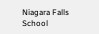Niagara Falls School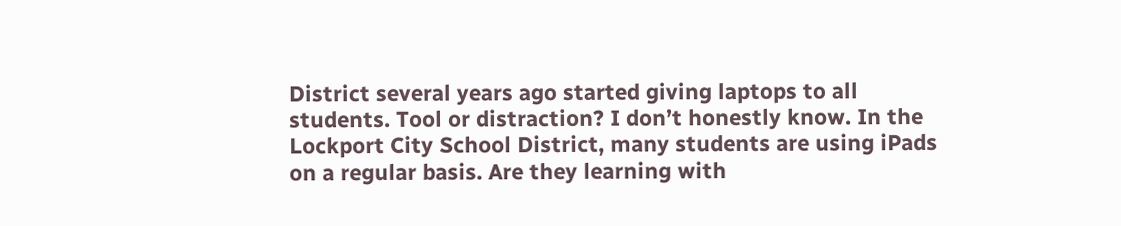District several years ago started giving laptops to all students. Tool or distraction? I don’t honestly know. In the Lockport City School District, many students are using iPads on a regular basis. Are they learning with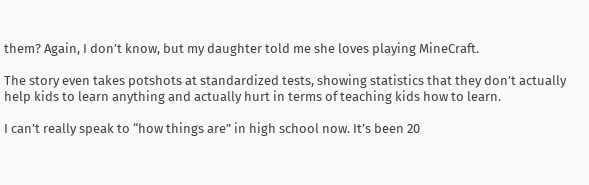them? Again, I don’t know, but my daughter told me she loves playing MineCraft.

The story even takes potshots at standardized tests, showing statistics that they don’t actually help kids to learn anything and actually hurt in terms of teaching kids how to learn.

I can’t really speak to “how things are” in high school now. It’s been 20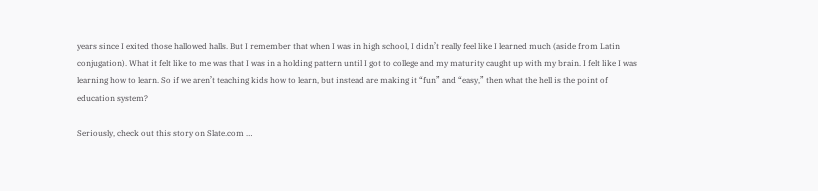years since I exited those hallowed halls. But I remember that when I was in high school, I didn’t really feel like I learned much (aside from Latin conjugation). What it felt like to me was that I was in a holding pattern until I got to college and my maturity caught up with my brain. I felt like I was learning how to learn. So if we aren’t teaching kids how to learn, but instead are making it “fun” and “easy,” then what the hell is the point of education system?

Seriously, check out this story on Slate.com …